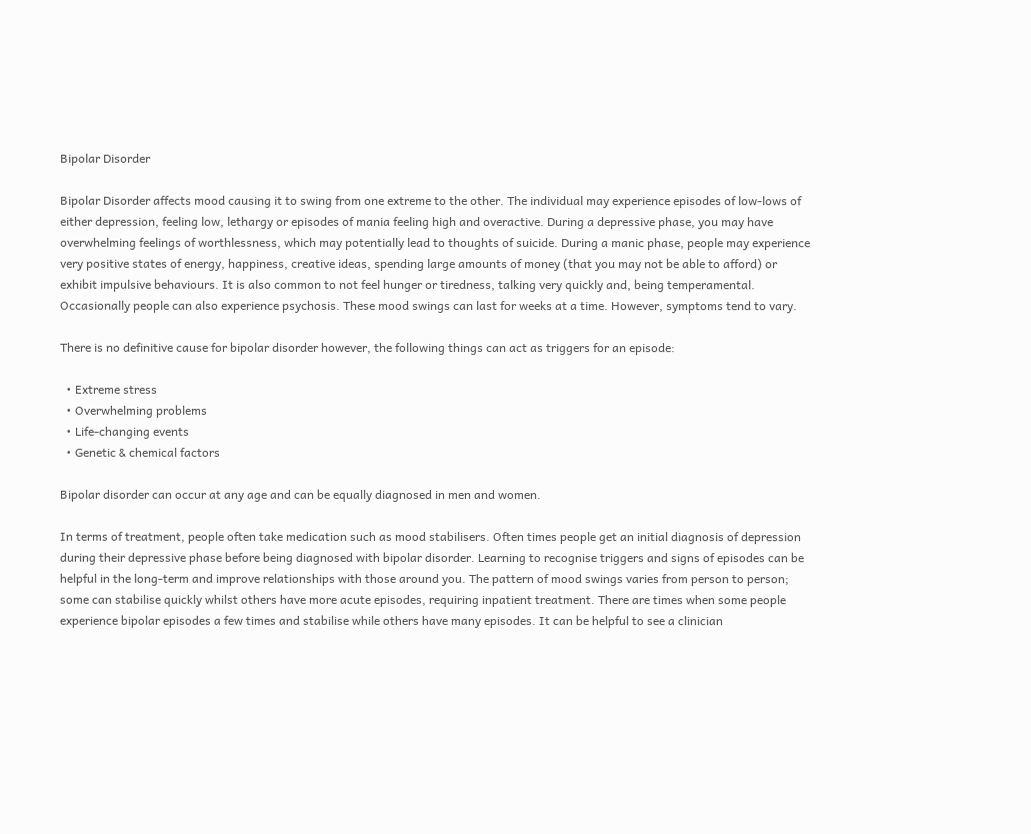Bipolar Disorder

Bipolar Disorder affects mood causing it to swing from one extreme to the other. The individual may experience episodes of low-lows of either depression, feeling low, lethargy or episodes of mania feeling high and overactive. During a depressive phase, you may have overwhelming feelings of worthlessness, which may potentially lead to thoughts of suicide. During a manic phase, people may experience very positive states of energy, happiness, creative ideas, spending large amounts of money (that you may not be able to afford) or exhibit impulsive behaviours. It is also common to not feel hunger or tiredness, talking very quickly and, being temperamental. Occasionally people can also experience psychosis. These mood swings can last for weeks at a time. However, symptoms tend to vary.

There is no definitive cause for bipolar disorder however, the following things can act as triggers for an episode:

  • Extreme stress
  • Overwhelming problems
  • Life-changing events
  • Genetic & chemical factors

Bipolar disorder can occur at any age and can be equally diagnosed in men and women.

In terms of treatment, people often take medication such as mood stabilisers. Often times people get an initial diagnosis of depression during their depressive phase before being diagnosed with bipolar disorder. Learning to recognise triggers and signs of episodes can be helpful in the long-term and improve relationships with those around you. The pattern of mood swings varies from person to person; some can stabilise quickly whilst others have more acute episodes, requiring inpatient treatment. There are times when some people experience bipolar episodes a few times and stabilise while others have many episodes. It can be helpful to see a clinician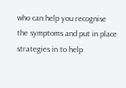who can help you recognise the symptoms and put in place strategies in to help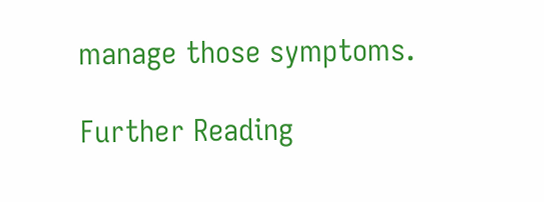manage those symptoms.

Further Reading